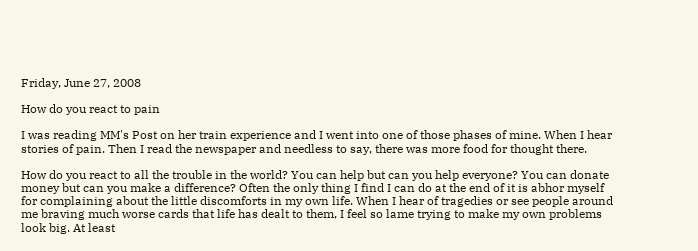Friday, June 27, 2008

How do you react to pain

I was reading MM's Post on her train experience and I went into one of those phases of mine. When I hear stories of pain. Then I read the newspaper and needless to say, there was more food for thought there.

How do you react to all the trouble in the world? You can help but can you help everyone? You can donate money but can you make a difference? Often the only thing I find I can do at the end of it is abhor myself for complaining about the little discomforts in my own life. When I hear of tragedies or see people around me braving much worse cards that life has dealt to them, I feel so lame trying to make my own problems look big. At least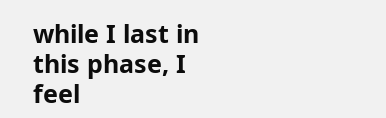while I last in this phase, I feel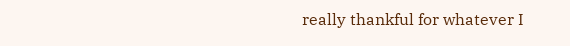really thankful for whatever I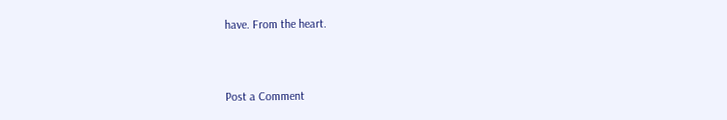have. From the heart.


Post a Comment